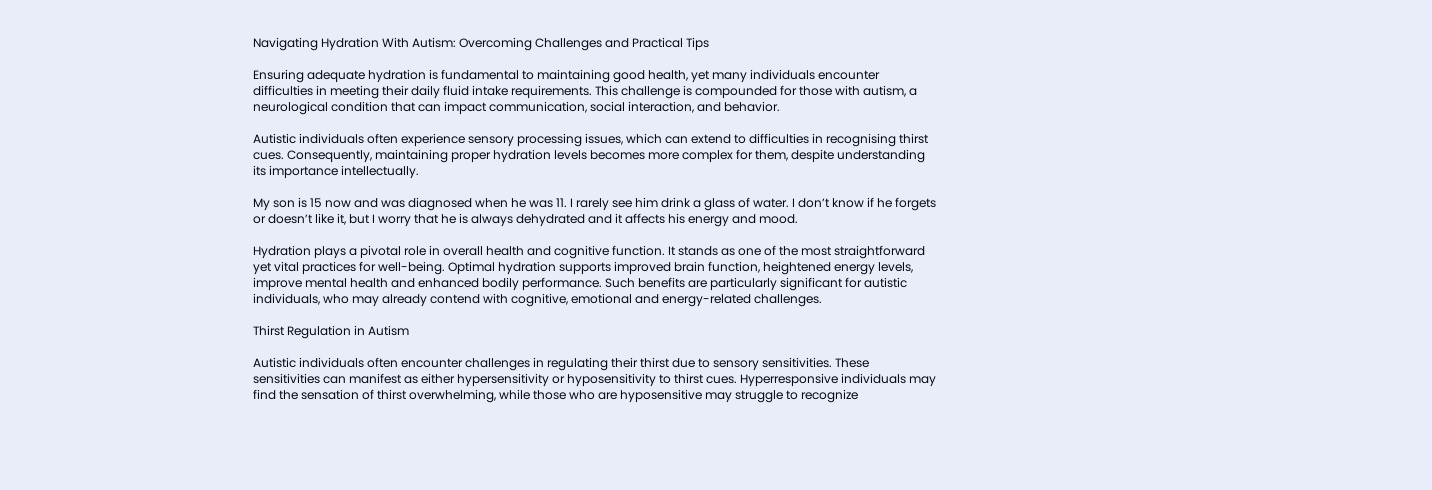Navigating Hydration With Autism: Overcoming Challenges and Practical Tips

Ensuring adequate hydration is fundamental to maintaining good health, yet many individuals encounter difficulties in meeting their daily fluid intake requirements. This challenge is compounded for those with autism, a neurological condition that can impact communication, social interaction, and behavior.

Autistic individuals often experience sensory processing issues, which can extend to difficulties in recognising thirst cues. Consequently, maintaining proper hydration levels becomes more complex for them, despite understanding its importance intellectually.

My son is 15 now and was diagnosed when he was 11. I rarely see him drink a glass of water. I don’t know if he forgets or doesn’t like it, but I worry that he is always dehydrated and it affects his energy and mood.

Hydration plays a pivotal role in overall health and cognitive function. It stands as one of the most straightforward yet vital practices for well-being. Optimal hydration supports improved brain function, heightened energy levels,  improve mental health and enhanced bodily performance. Such benefits are particularly significant for autistic individuals, who may already contend with cognitive, emotional and energy-related challenges.

Thirst Regulation in Autism

Autistic individuals often encounter challenges in regulating their thirst due to sensory sensitivities. These sensitivities can manifest as either hypersensitivity or hyposensitivity to thirst cues. Hyperresponsive individuals may find the sensation of thirst overwhelming, while those who are hyposensitive may struggle to recognize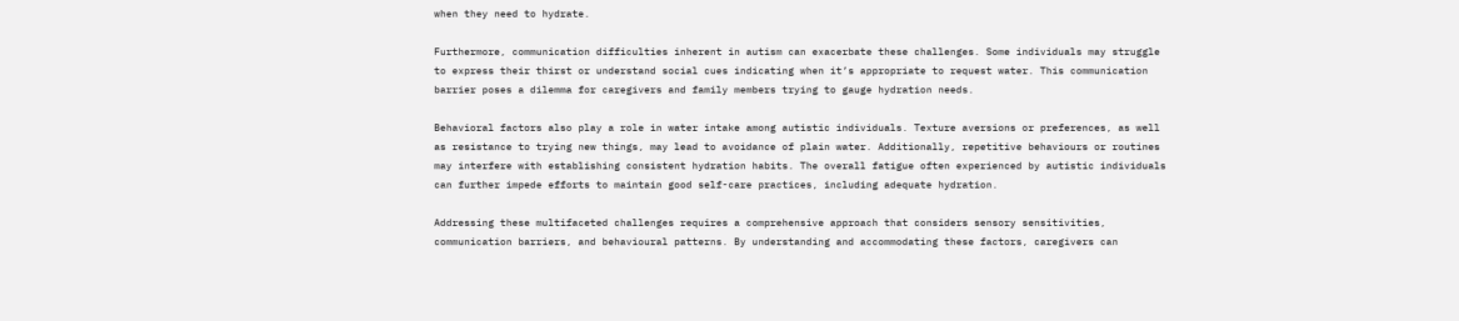when they need to hydrate.

Furthermore, communication difficulties inherent in autism can exacerbate these challenges. Some individuals may struggle to express their thirst or understand social cues indicating when it’s appropriate to request water. This communication barrier poses a dilemma for caregivers and family members trying to gauge hydration needs.

Behavioral factors also play a role in water intake among autistic individuals. Texture aversions or preferences, as well as resistance to trying new things, may lead to avoidance of plain water. Additionally, repetitive behaviours or routines may interfere with establishing consistent hydration habits. The overall fatigue often experienced by autistic individuals can further impede efforts to maintain good self-care practices, including adequate hydration.

Addressing these multifaceted challenges requires a comprehensive approach that considers sensory sensitivities, communication barriers, and behavioural patterns. By understanding and accommodating these factors, caregivers can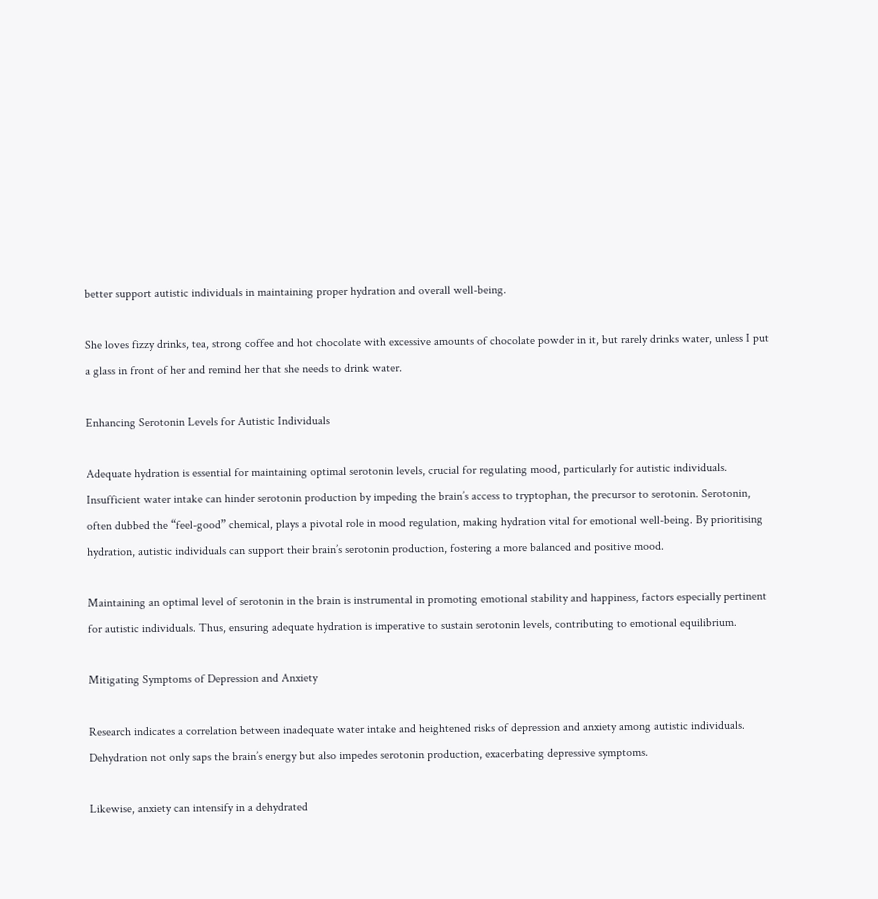better support autistic individuals in maintaining proper hydration and overall well-being.

She loves fizzy drinks, tea, strong coffee and hot chocolate with excessive amounts of chocolate powder in it, but rarely drinks water, unless I put a glass in front of her and remind her that she needs to drink water.

Enhancing Serotonin Levels for Autistic Individuals

Adequate hydration is essential for maintaining optimal serotonin levels, crucial for regulating mood, particularly for autistic individuals. Insufficient water intake can hinder serotonin production by impeding the brain’s access to tryptophan, the precursor to serotonin. Serotonin, often dubbed the “feel-good” chemical, plays a pivotal role in mood regulation, making hydration vital for emotional well-being. By prioritising hydration, autistic individuals can support their brain’s serotonin production, fostering a more balanced and positive mood.

Maintaining an optimal level of serotonin in the brain is instrumental in promoting emotional stability and happiness, factors especially pertinent for autistic individuals. Thus, ensuring adequate hydration is imperative to sustain serotonin levels, contributing to emotional equilibrium.

Mitigating Symptoms of Depression and Anxiety

Research indicates a correlation between inadequate water intake and heightened risks of depression and anxiety among autistic individuals. Dehydration not only saps the brain’s energy but also impedes serotonin production, exacerbating depressive symptoms.

Likewise, anxiety can intensify in a dehydrated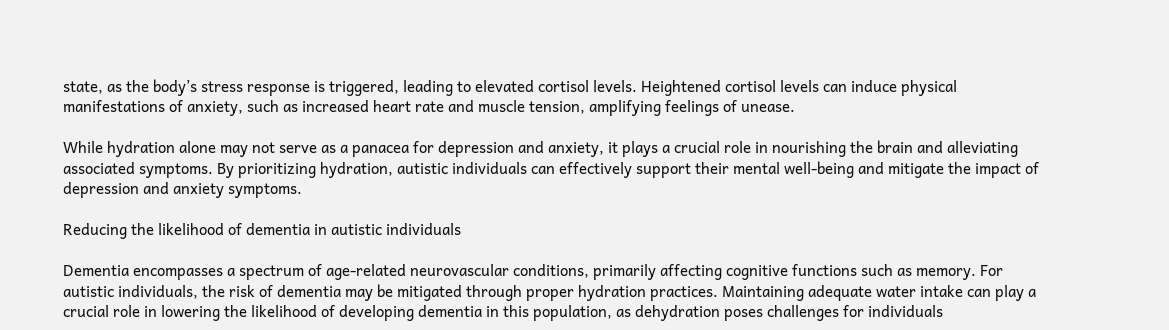state, as the body’s stress response is triggered, leading to elevated cortisol levels. Heightened cortisol levels can induce physical manifestations of anxiety, such as increased heart rate and muscle tension, amplifying feelings of unease.

While hydration alone may not serve as a panacea for depression and anxiety, it plays a crucial role in nourishing the brain and alleviating associated symptoms. By prioritizing hydration, autistic individuals can effectively support their mental well-being and mitigate the impact of depression and anxiety symptoms.

Reducing the likelihood of dementia in autistic individuals

Dementia encompasses a spectrum of age-related neurovascular conditions, primarily affecting cognitive functions such as memory. For autistic individuals, the risk of dementia may be mitigated through proper hydration practices. Maintaining adequate water intake can play a crucial role in lowering the likelihood of developing dementia in this population, as dehydration poses challenges for individuals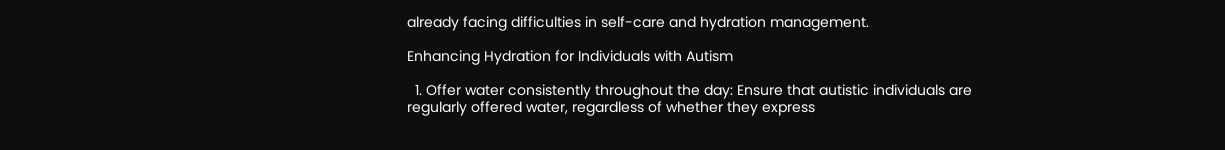already facing difficulties in self-care and hydration management.

Enhancing Hydration for Individuals with Autism

  1. Offer water consistently throughout the day: Ensure that autistic individuals are regularly offered water, regardless of whether they express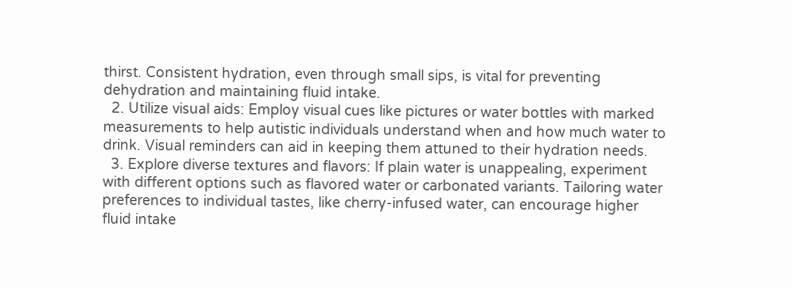thirst. Consistent hydration, even through small sips, is vital for preventing dehydration and maintaining fluid intake.
  2. Utilize visual aids: Employ visual cues like pictures or water bottles with marked measurements to help autistic individuals understand when and how much water to drink. Visual reminders can aid in keeping them attuned to their hydration needs.
  3. Explore diverse textures and flavors: If plain water is unappealing, experiment with different options such as flavored water or carbonated variants. Tailoring water preferences to individual tastes, like cherry-infused water, can encourage higher fluid intake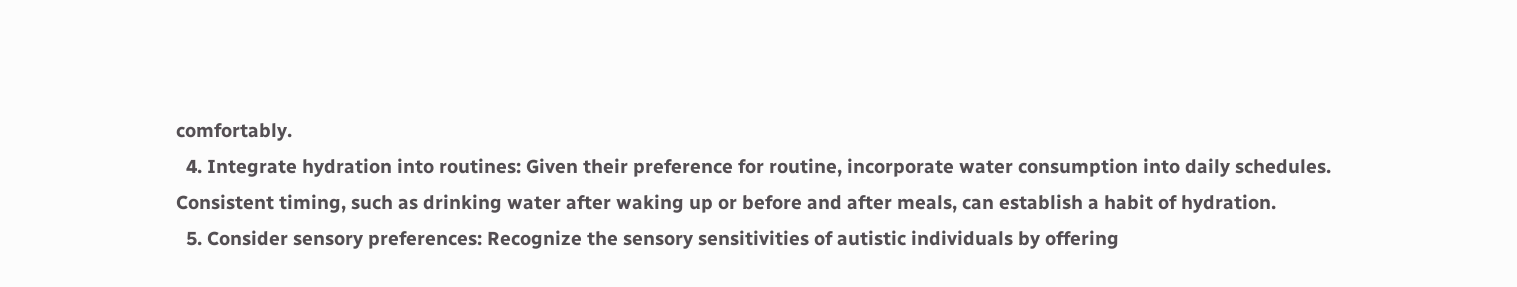comfortably.
  4. Integrate hydration into routines: Given their preference for routine, incorporate water consumption into daily schedules. Consistent timing, such as drinking water after waking up or before and after meals, can establish a habit of hydration.
  5. Consider sensory preferences: Recognize the sensory sensitivities of autistic individuals by offering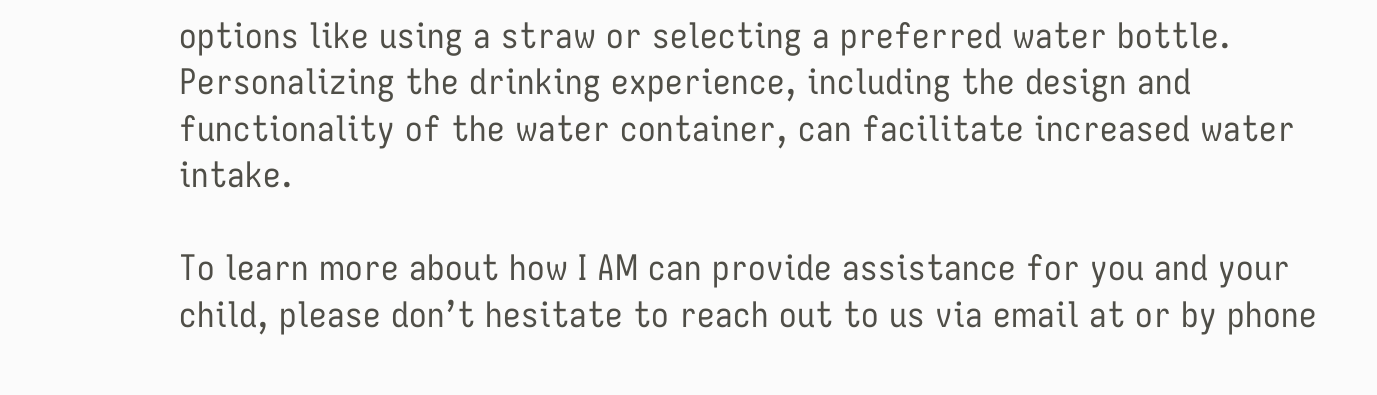options like using a straw or selecting a preferred water bottle. Personalizing the drinking experience, including the design and functionality of the water container, can facilitate increased water intake.

To learn more about how I AM can provide assistance for you and your child, please don’t hesitate to reach out to us via email at or by phone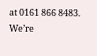at 0161 866 8483. We’re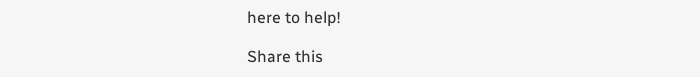here to help!

Share this